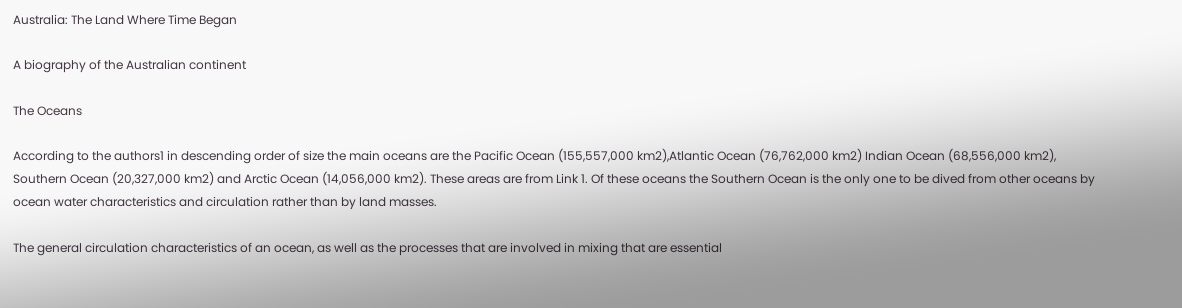Australia: The Land Where Time Began

A biography of the Australian continent

The Oceans

According to the authors1 in descending order of size the main oceans are the Pacific Ocean (155,557,000 km2),Atlantic Ocean (76,762,000 km2) Indian Ocean (68,556,000 km2), Southern Ocean (20,327,000 km2) and Arctic Ocean (14,056,000 km2). These areas are from Link 1. Of these oceans the Southern Ocean is the only one to be dived from other oceans by ocean water characteristics and circulation rather than by land masses.

The general circulation characteristics of an ocean, as well as the processes that are involved in mixing that are essential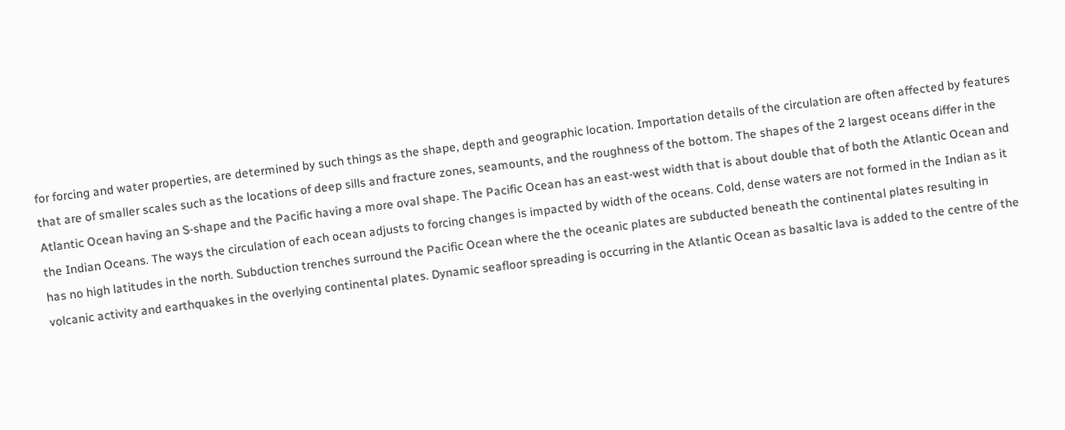for forcing and water properties, are determined by such things as the shape, depth and geographic location. Importation details of the circulation are often affected by features that are of smaller scales such as the locations of deep sills and fracture zones, seamounts, and the roughness of the bottom. The shapes of the 2 largest oceans differ in the Atlantic Ocean having an S-shape and the Pacific having a more oval shape. The Pacific Ocean has an east-west width that is about double that of both the Atlantic Ocean and the Indian Oceans. The ways the circulation of each ocean adjusts to forcing changes is impacted by width of the oceans. Cold, dense waters are not formed in the Indian as it has no high latitudes in the north. Subduction trenches surround the Pacific Ocean where the the oceanic plates are subducted beneath the continental plates resulting in volcanic activity and earthquakes in the overlying continental plates. Dynamic seafloor spreading is occurring in the Atlantic Ocean as basaltic lava is added to the centre of the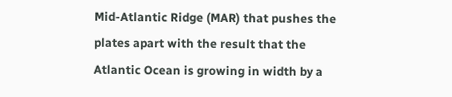Mid-Atlantic Ridge (MAR) that pushes the plates apart with the result that the Atlantic Ocean is growing in width by a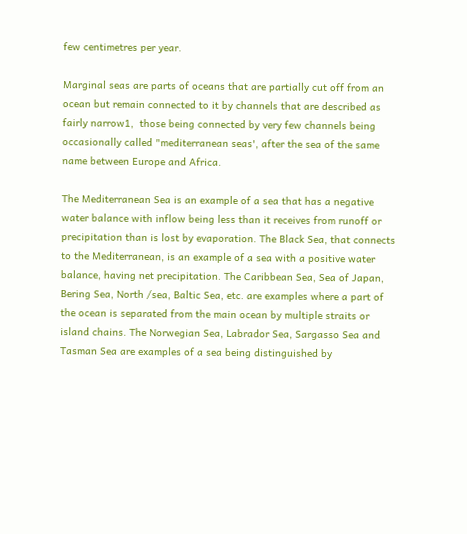few centimetres per year.

Marginal seas are parts of oceans that are partially cut off from an ocean but remain connected to it by channels that are described as fairly narrow1,  those being connected by very few channels being occasionally called "mediterranean seas', after the sea of the same name between Europe and Africa.

The Mediterranean Sea is an example of a sea that has a negative water balance with inflow being less than it receives from runoff or precipitation than is lost by evaporation. The Black Sea, that connects to the Mediterranean, is an example of a sea with a positive water balance, having net precipitation. The Caribbean Sea, Sea of Japan, Bering Sea, North /sea, Baltic Sea, etc. are examples where a part of the ocean is separated from the main ocean by multiple straits or island chains. The Norwegian Sea, Labrador Sea, Sargasso Sea and Tasman Sea are examples of a sea being distinguished by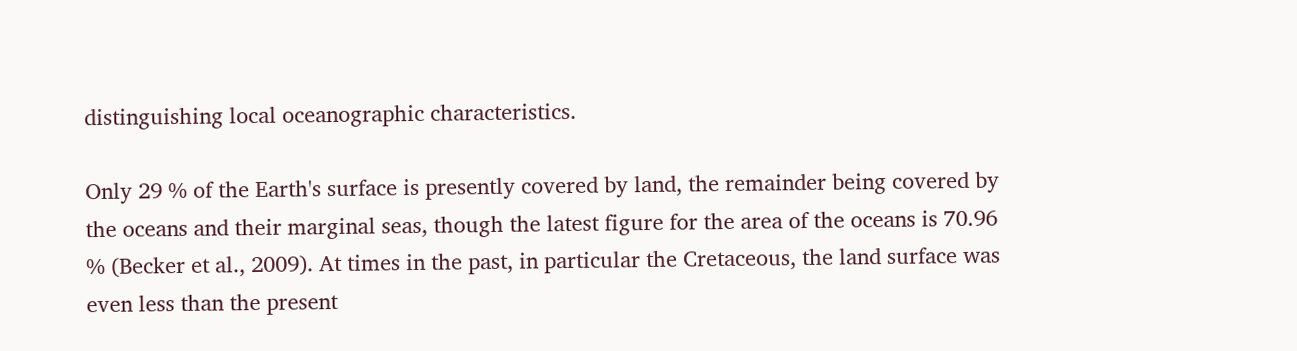distinguishing local oceanographic characteristics.

Only 29 % of the Earth's surface is presently covered by land, the remainder being covered by the oceans and their marginal seas, though the latest figure for the area of the oceans is 70.96 % (Becker et al., 2009). At times in the past, in particular the Cretaceous, the land surface was even less than the present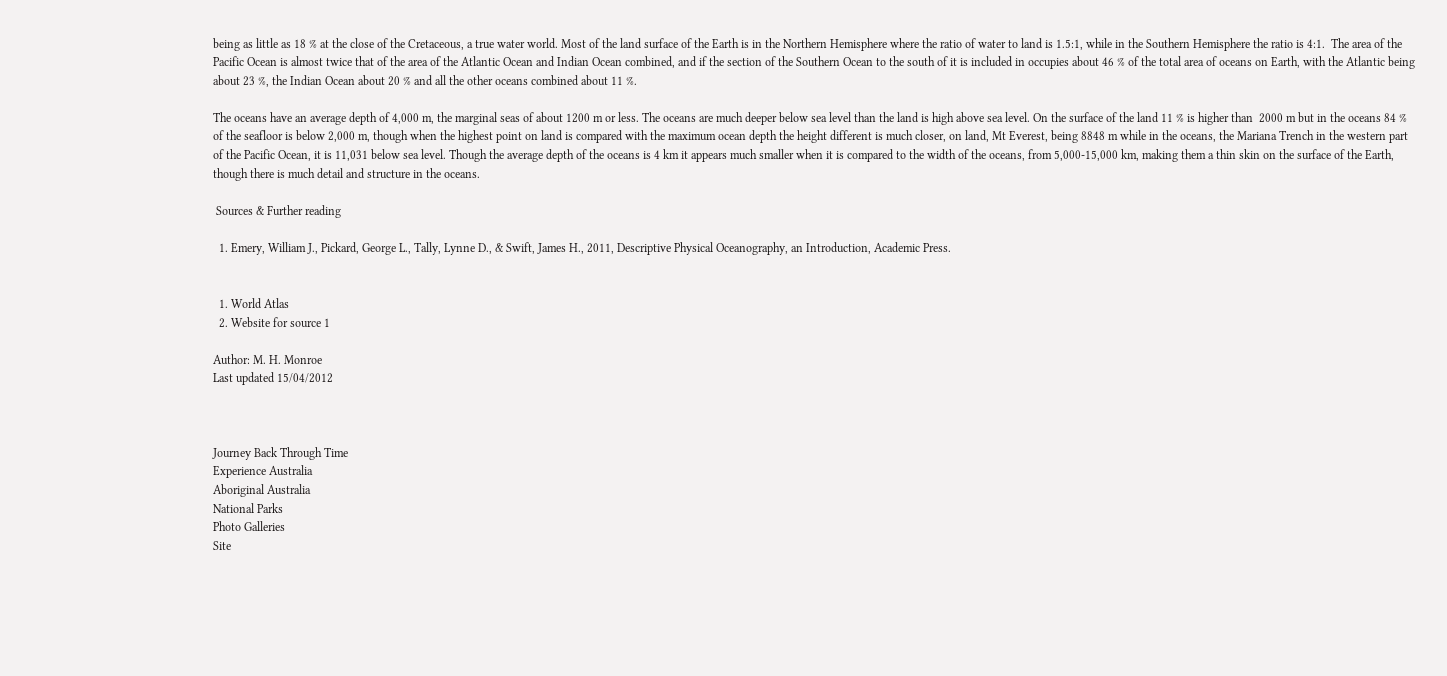being as little as 18 % at the close of the Cretaceous, a true water world. Most of the land surface of the Earth is in the Northern Hemisphere where the ratio of water to land is 1.5:1, while in the Southern Hemisphere the ratio is 4:1.  The area of the Pacific Ocean is almost twice that of the area of the Atlantic Ocean and Indian Ocean combined, and if the section of the Southern Ocean to the south of it is included in occupies about 46 % of the total area of oceans on Earth, with the Atlantic being about 23 %, the Indian Ocean about 20 % and all the other oceans combined about 11 %.

The oceans have an average depth of 4,000 m, the marginal seas of about 1200 m or less. The oceans are much deeper below sea level than the land is high above sea level. On the surface of the land 11 % is higher than  2000 m but in the oceans 84 % of the seafloor is below 2,000 m, though when the highest point on land is compared with the maximum ocean depth the height different is much closer, on land, Mt Everest, being 8848 m while in the oceans, the Mariana Trench in the western part of the Pacific Ocean, it is 11,031 below sea level. Though the average depth of the oceans is 4 km it appears much smaller when it is compared to the width of the oceans, from 5,000-15,000 km, making them a thin skin on the surface of the Earth, though there is much detail and structure in the oceans.

 Sources & Further reading

  1. Emery, William J., Pickard, George L., Tally, Lynne D., & Swift, James H., 2011, Descriptive Physical Oceanography, an Introduction, Academic Press.


  1. World Atlas
  2. Website for source 1

Author: M. H. Monroe
Last updated 15/04/2012



Journey Back Through Time
Experience Australia
Aboriginal Australia
National Parks
Photo Galleries
Site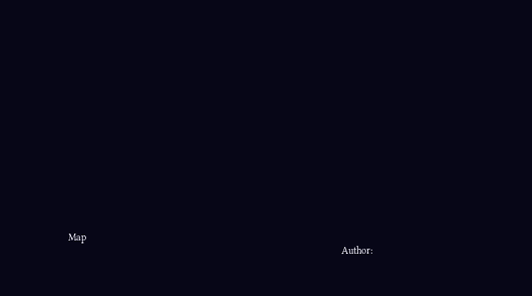Map
                                                                                           Author: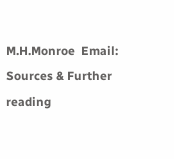M.H.Monroe  Email:     Sources & Further reading